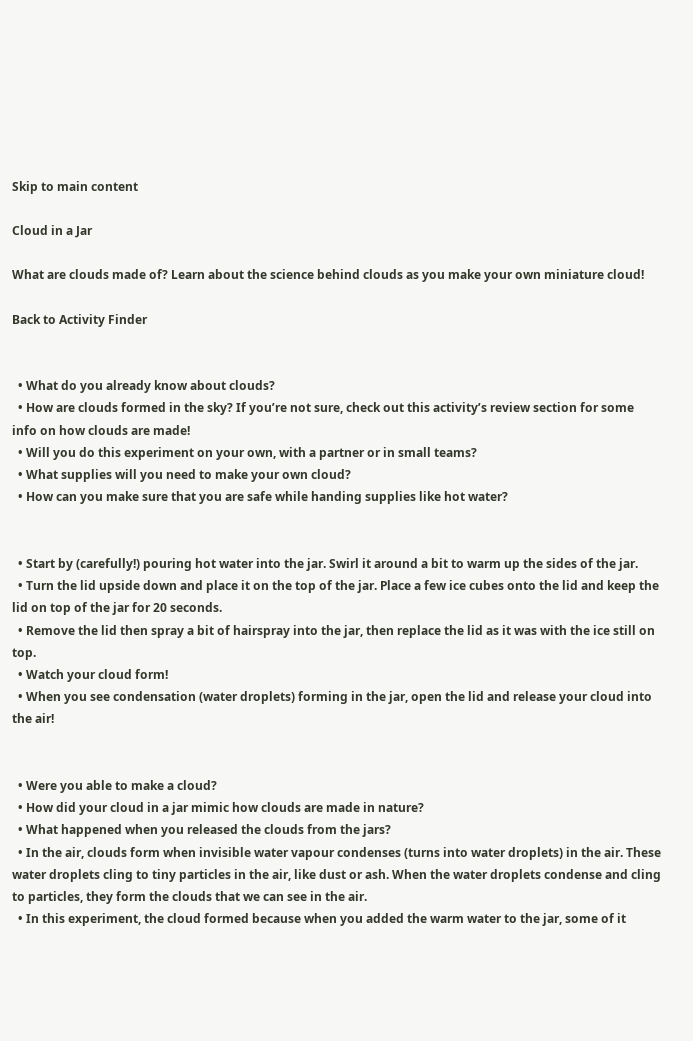Skip to main content

Cloud in a Jar

What are clouds made of? Learn about the science behind clouds as you make your own miniature cloud!

Back to Activity Finder


  • What do you already know about clouds?
  • How are clouds formed in the sky? If you’re not sure, check out this activity’s review section for some info on how clouds are made!
  • Will you do this experiment on your own, with a partner or in small teams?
  • What supplies will you need to make your own cloud?
  • How can you make sure that you are safe while handing supplies like hot water?


  • Start by (carefully!) pouring hot water into the jar. Swirl it around a bit to warm up the sides of the jar.
  • Turn the lid upside down and place it on the top of the jar. Place a few ice cubes onto the lid and keep the lid on top of the jar for 20 seconds.
  • Remove the lid then spray a bit of hairspray into the jar, then replace the lid as it was with the ice still on top.
  • Watch your cloud form!
  • When you see condensation (water droplets) forming in the jar, open the lid and release your cloud into the air!


  • Were you able to make a cloud?
  • How did your cloud in a jar mimic how clouds are made in nature?
  • What happened when you released the clouds from the jars?
  • In the air, clouds form when invisible water vapour condenses (turns into water droplets) in the air. These water droplets cling to tiny particles in the air, like dust or ash. When the water droplets condense and cling to particles, they form the clouds that we can see in the air.
  • In this experiment, the cloud formed because when you added the warm water to the jar, some of it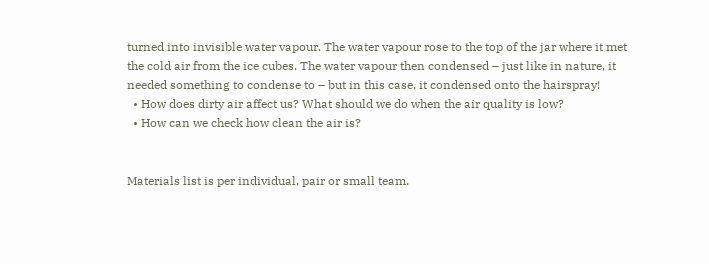turned into invisible water vapour. The water vapour rose to the top of the jar where it met the cold air from the ice cubes. The water vapour then condensed – just like in nature, it needed something to condense to – but in this case, it condensed onto the hairspray!
  • How does dirty air affect us? What should we do when the air quality is low?
  • How can we check how clean the air is?


Materials list is per individual, pair or small team.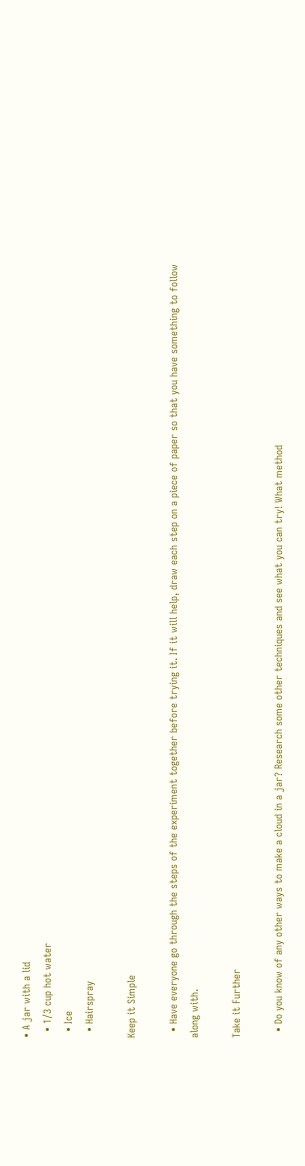• A jar with a lid
  • 1/3 cup hot water
  • Ice
  • Hairspray

Keep it Simple

  • Have everyone go through the steps of the experiment together before trying it. If it will help, draw each step on a piece of paper so that you have something to follow along with.

Take it Further

  • Do you know of any other ways to make a cloud in a jar? Research some other techniques and see what you can try! What method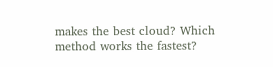makes the best cloud? Which method works the fastest?